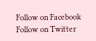Follow on Facebook Follow on Twitter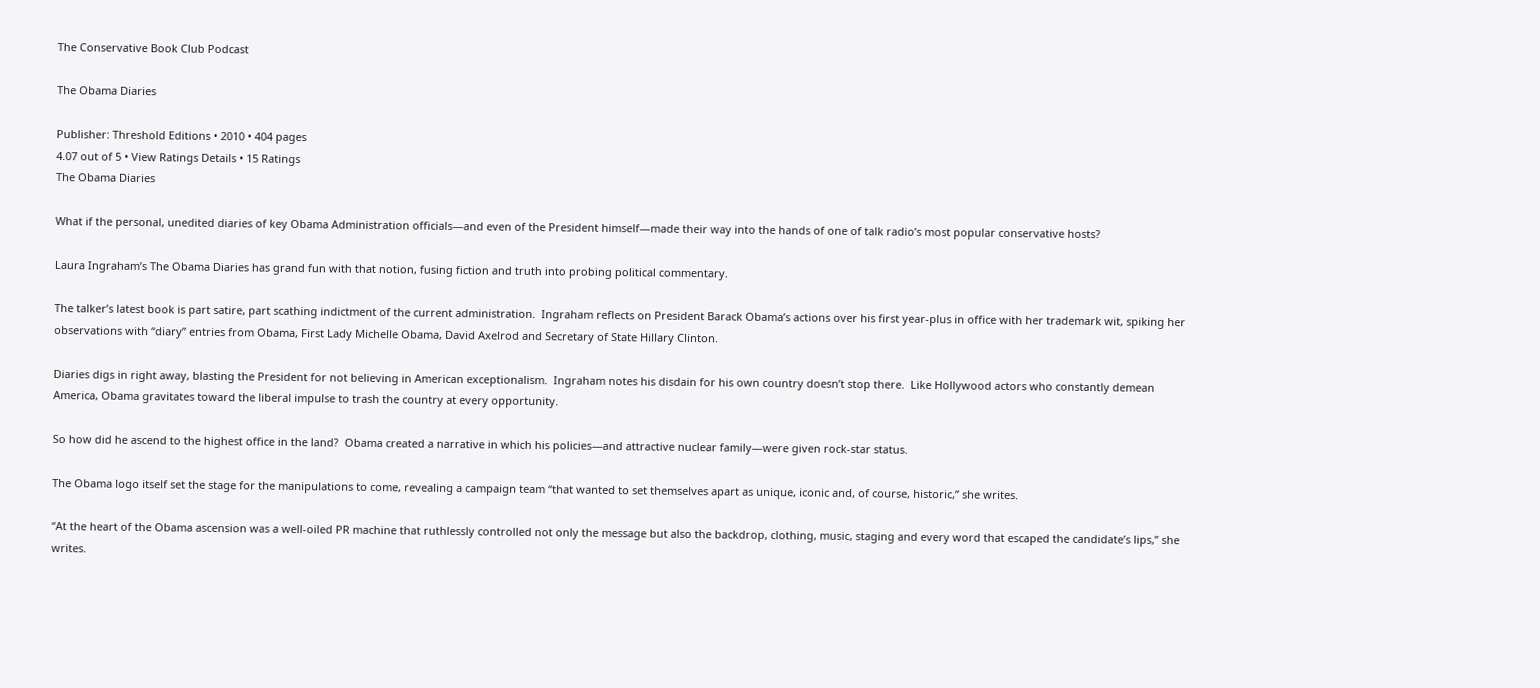The Conservative Book Club Podcast

The Obama Diaries

Publisher: Threshold Editions • 2010 • 404 pages
4.07 out of 5 • View Ratings Details • 15 Ratings
The Obama Diaries

What if the personal, unedited diaries of key Obama Administration officials—and even of the President himself—made their way into the hands of one of talk radio’s most popular conservative hosts?

Laura Ingraham’s The Obama Diaries has grand fun with that notion, fusing fiction and truth into probing political commentary.

The talker’s latest book is part satire, part scathing indictment of the current administration.  Ingraham reflects on President Barack Obama’s actions over his first year-plus in office with her trademark wit, spiking her observations with “diary” entries from Obama, First Lady Michelle Obama, David Axelrod and Secretary of State Hillary Clinton.

Diaries digs in right away, blasting the President for not believing in American exceptionalism.  Ingraham notes his disdain for his own country doesn’t stop there.  Like Hollywood actors who constantly demean America, Obama gravitates toward the liberal impulse to trash the country at every opportunity.

So how did he ascend to the highest office in the land?  Obama created a narrative in which his policies—and attractive nuclear family—were given rock-star status.

The Obama logo itself set the stage for the manipulations to come, revealing a campaign team “that wanted to set themselves apart as unique, iconic and, of course, historic,” she writes.

“At the heart of the Obama ascension was a well-oiled PR machine that ruthlessly controlled not only the message but also the backdrop, clothing, music, staging and every word that escaped the candidate’s lips,” she writes.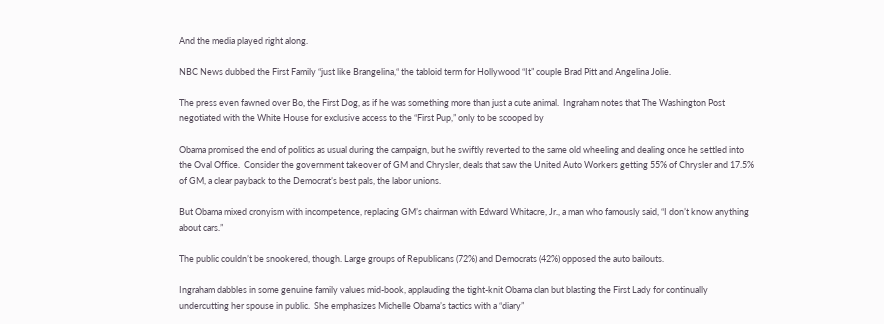And the media played right along.

NBC News dubbed the First Family “just like Brangelina,“ the tabloid term for Hollywood “It” couple Brad Pitt and Angelina Jolie.

The press even fawned over Bo, the First Dog, as if he was something more than just a cute animal.  Ingraham notes that The Washington Post negotiated with the White House for exclusive access to the “First Pup,” only to be scooped by

Obama promised the end of politics as usual during the campaign, but he swiftly reverted to the same old wheeling and dealing once he settled into the Oval Office.  Consider the government takeover of GM and Chrysler, deals that saw the United Auto Workers getting 55% of Chrysler and 17.5% of GM, a clear payback to the Democrat’s best pals, the labor unions.

But Obama mixed cronyism with incompetence, replacing GM’s chairman with Edward Whitacre, Jr., a man who famously said, “I don’t know anything about cars.”

The public couldn’t be snookered, though. Large groups of Republicans (72%) and Democrats (42%) opposed the auto bailouts.

Ingraham dabbles in some genuine family values mid-book, applauding the tight-knit Obama clan but blasting the First Lady for continually undercutting her spouse in public.  She emphasizes Michelle Obama’s tactics with a “diary”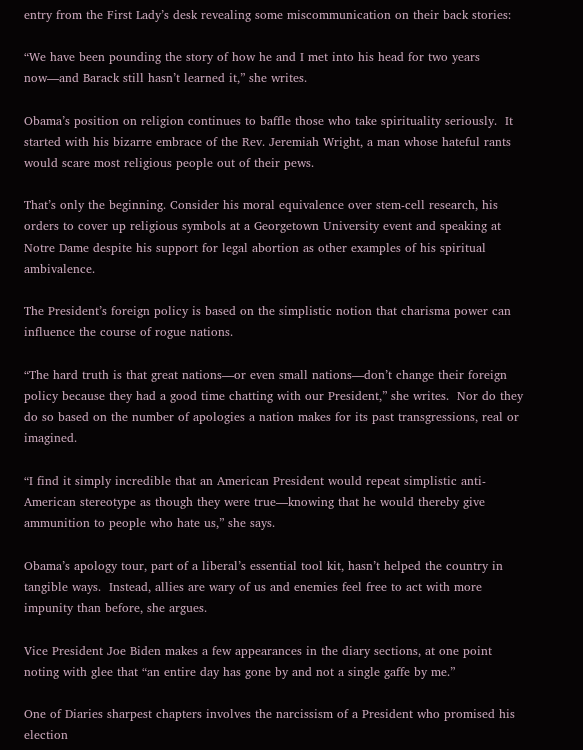entry from the First Lady’s desk revealing some miscommunication on their back stories:

“We have been pounding the story of how he and I met into his head for two years now—and Barack still hasn’t learned it,” she writes.

Obama’s position on religion continues to baffle those who take spirituality seriously.  It started with his bizarre embrace of the Rev. Jeremiah Wright, a man whose hateful rants would scare most religious people out of their pews.

That’s only the beginning. Consider his moral equivalence over stem-cell research, his orders to cover up religious symbols at a Georgetown University event and speaking at Notre Dame despite his support for legal abortion as other examples of his spiritual ambivalence.

The President’s foreign policy is based on the simplistic notion that charisma power can influence the course of rogue nations.

“The hard truth is that great nations—or even small nations—don’t change their foreign policy because they had a good time chatting with our President,” she writes.  Nor do they do so based on the number of apologies a nation makes for its past transgressions, real or imagined.

“I find it simply incredible that an American President would repeat simplistic anti-American stereotype as though they were true—knowing that he would thereby give ammunition to people who hate us,” she says.

Obama’s apology tour, part of a liberal’s essential tool kit, hasn’t helped the country in tangible ways.  Instead, allies are wary of us and enemies feel free to act with more impunity than before, she argues.

Vice President Joe Biden makes a few appearances in the diary sections, at one point noting with glee that “an entire day has gone by and not a single gaffe by me.”

One of Diaries sharpest chapters involves the narcissism of a President who promised his election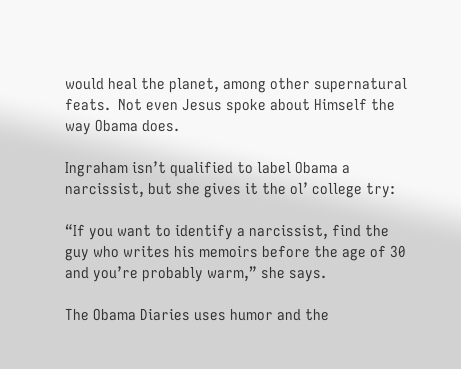would heal the planet, among other supernatural feats.  Not even Jesus spoke about Himself the way Obama does.

Ingraham isn’t qualified to label Obama a narcissist, but she gives it the ol’ college try:

“If you want to identify a narcissist, find the guy who writes his memoirs before the age of 30 and you’re probably warm,” she says.

The Obama Diaries uses humor and the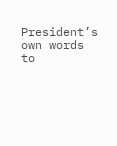President’s own words to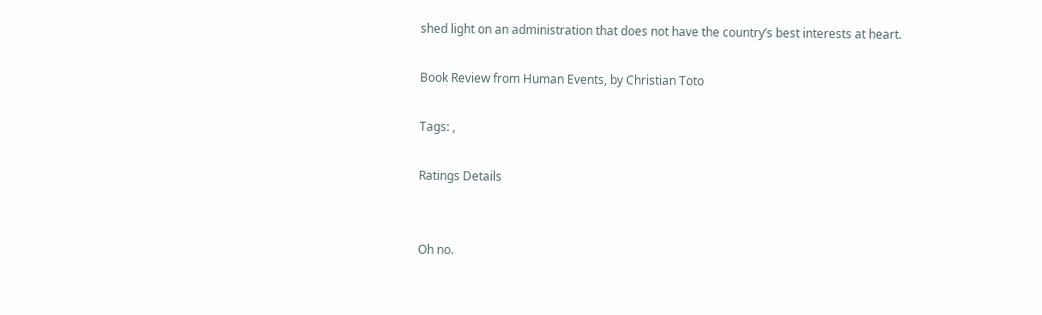shed light on an administration that does not have the country’s best interests at heart.

Book Review from Human Events, by Christian Toto

Tags: ,

Ratings Details


Oh no.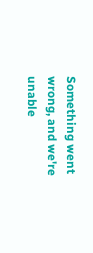Something went wrong, and we're unable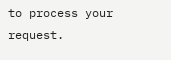to process your request.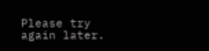Please try again later.